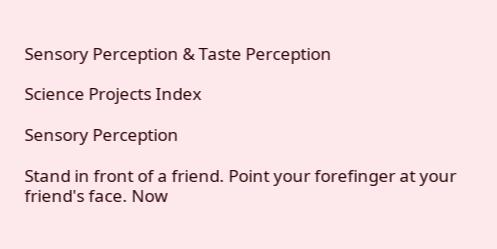Sensory Perception & Taste Perception

Science Projects Index

Sensory Perception

Stand in front of a friend. Point your forefinger at your friend's face. Now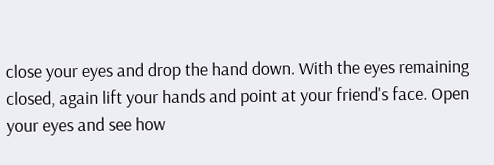close your eyes and drop the hand down. With the eyes remaining closed, again lift your hands and point at your friend's face. Open your eyes and see how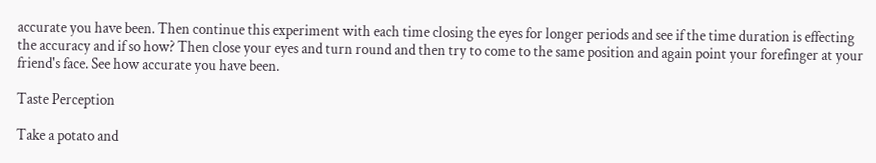accurate you have been. Then continue this experiment with each time closing the eyes for longer periods and see if the time duration is effecting the accuracy and if so how? Then close your eyes and turn round and then try to come to the same position and again point your forefinger at your friend's face. See how accurate you have been.

Taste Perception

Take a potato and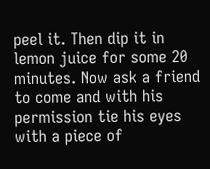peel it. Then dip it in lemon juice for some 20 minutes. Now ask a friend to come and with his permission tie his eyes with a piece of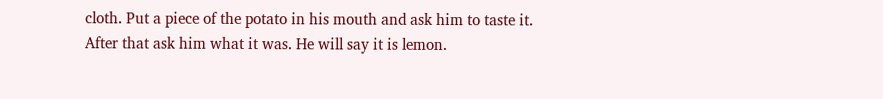cloth. Put a piece of the potato in his mouth and ask him to taste it. After that ask him what it was. He will say it is lemon.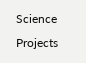Science Projects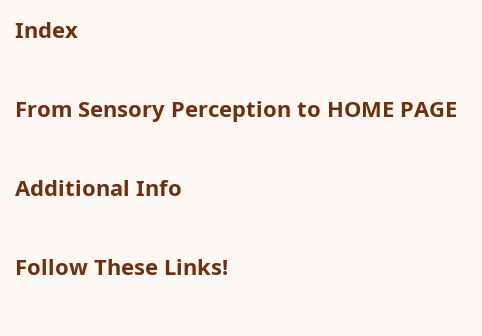Index

From Sensory Perception to HOME PAGE

Additional Info

Follow These Links!